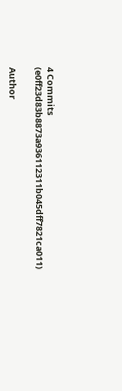4 Commits (e0ff23d83b8873a936112311b045dff7821ca011)

Author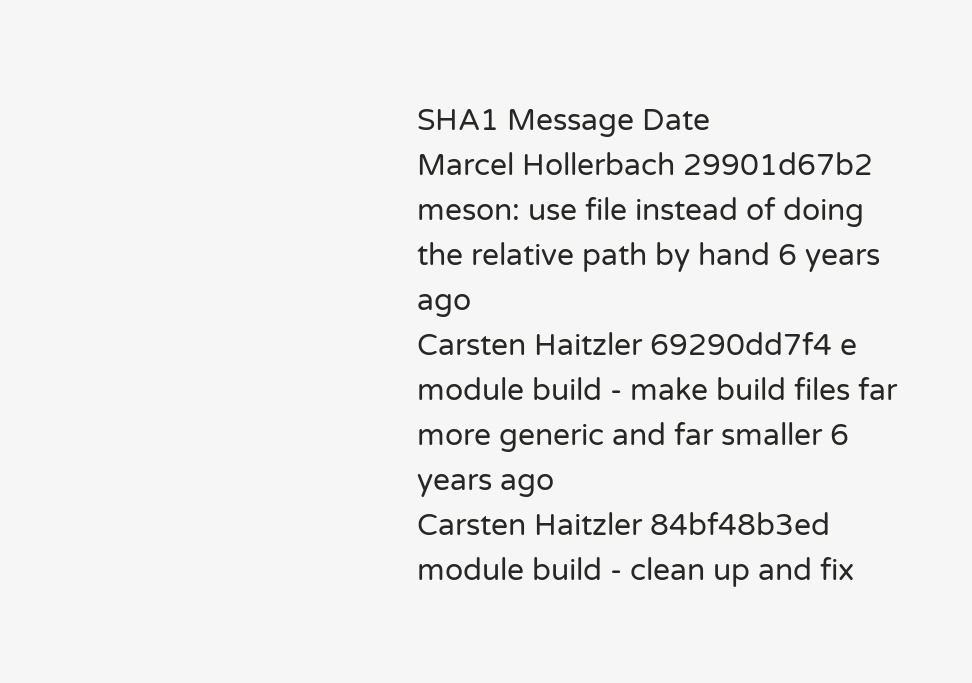SHA1 Message Date
Marcel Hollerbach 29901d67b2 meson: use file instead of doing the relative path by hand 6 years ago
Carsten Haitzler 69290dd7f4 e module build - make build files far more generic and far smaller 6 years ago
Carsten Haitzler 84bf48b3ed module build - clean up and fix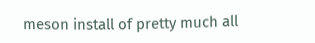meson install of pretty much all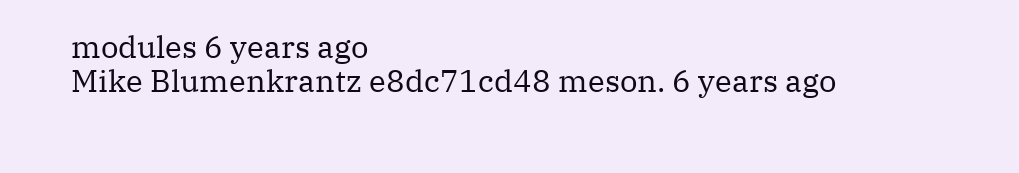modules 6 years ago
Mike Blumenkrantz e8dc71cd48 meson. 6 years ago